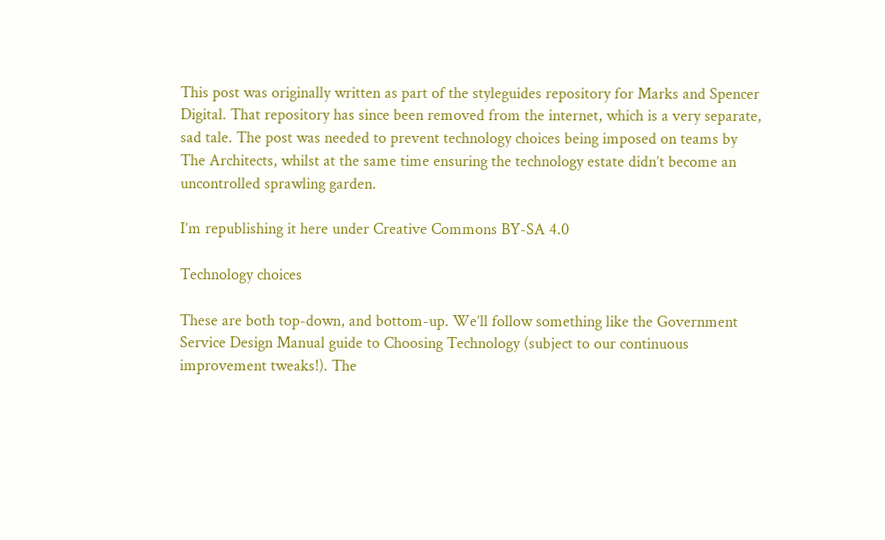This post was originally written as part of the styleguides repository for Marks and Spencer Digital. That repository has since been removed from the internet, which is a very separate, sad tale. The post was needed to prevent technology choices being imposed on teams by The Architects, whilst at the same time ensuring the technology estate didn’t become an uncontrolled sprawling garden.

I’m republishing it here under Creative Commons BY-SA 4.0

Technology choices

These are both top-down, and bottom-up. We’ll follow something like the Government Service Design Manual guide to Choosing Technology (subject to our continuous improvement tweaks!). The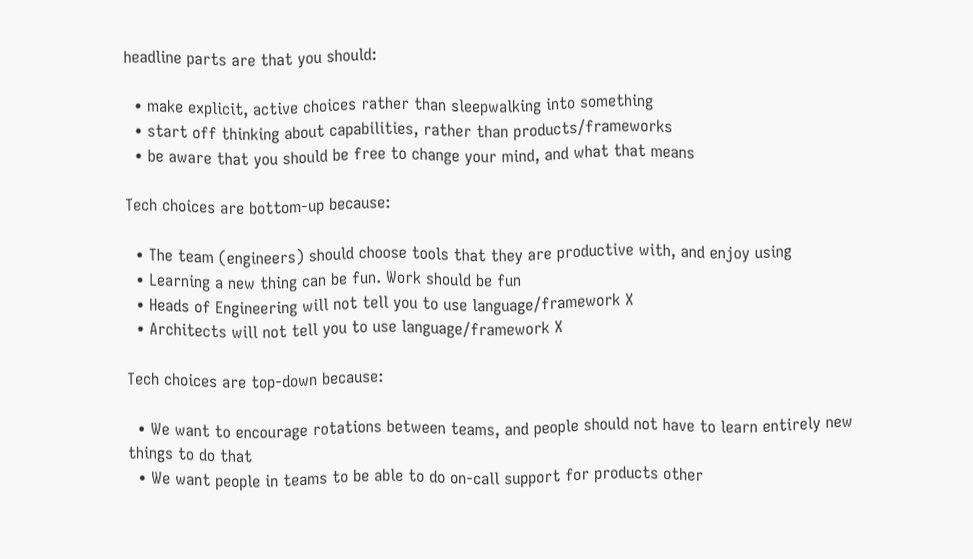headline parts are that you should:

  • make explicit, active choices rather than sleepwalking into something
  • start off thinking about capabilities, rather than products/frameworks
  • be aware that you should be free to change your mind, and what that means

Tech choices are bottom-up because:

  • The team (engineers) should choose tools that they are productive with, and enjoy using
  • Learning a new thing can be fun. Work should be fun
  • Heads of Engineering will not tell you to use language/framework X
  • Architects will not tell you to use language/framework X

Tech choices are top-down because:

  • We want to encourage rotations between teams, and people should not have to learn entirely new things to do that
  • We want people in teams to be able to do on-call support for products other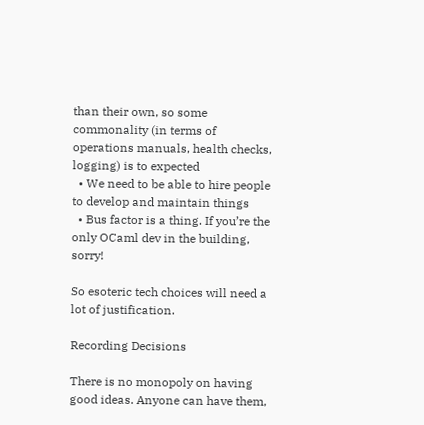than their own, so some commonality (in terms of operations manuals, health checks, logging) is to expected
  • We need to be able to hire people to develop and maintain things
  • Bus factor is a thing. If you’re the only OCaml dev in the building, sorry!

So esoteric tech choices will need a lot of justification.

Recording Decisions

There is no monopoly on having good ideas. Anyone can have them,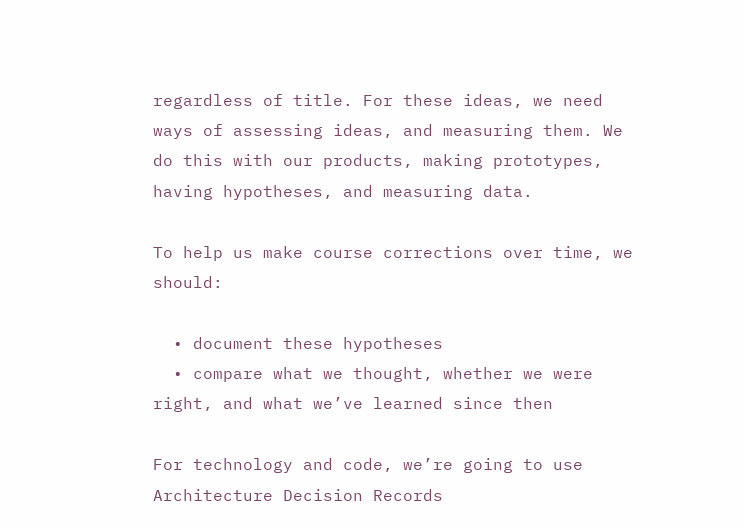regardless of title. For these ideas, we need ways of assessing ideas, and measuring them. We do this with our products, making prototypes, having hypotheses, and measuring data.

To help us make course corrections over time, we should:

  • document these hypotheses
  • compare what we thought, whether we were right, and what we’ve learned since then

For technology and code, we’re going to use Architecture Decision Records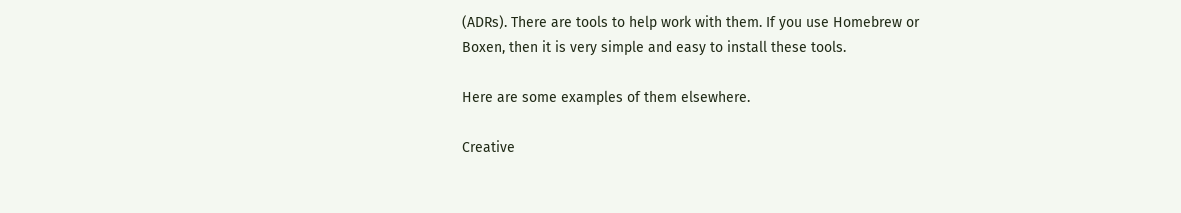(ADRs). There are tools to help work with them. If you use Homebrew or Boxen, then it is very simple and easy to install these tools.

Here are some examples of them elsewhere.

Creative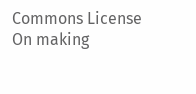Commons License
On making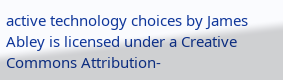active technology choices by James Abley is licensed under a Creative Commons Attribution-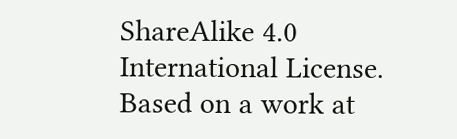ShareAlike 4.0 International License.
Based on a work at